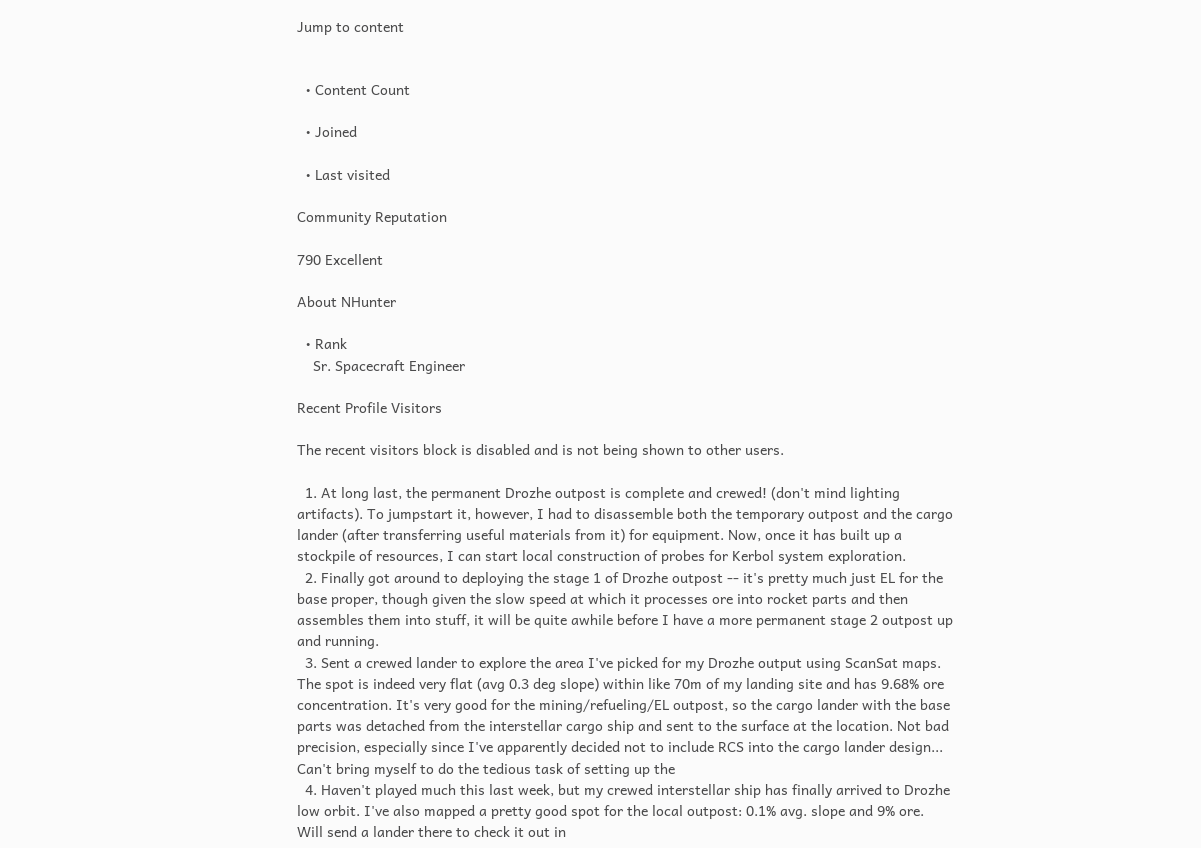Jump to content


  • Content Count

  • Joined

  • Last visited

Community Reputation

790 Excellent

About NHunter

  • Rank
    Sr. Spacecraft Engineer

Recent Profile Visitors

The recent visitors block is disabled and is not being shown to other users.

  1. At long last, the permanent Drozhe outpost is complete and crewed! (don't mind lighting artifacts). To jumpstart it, however, I had to disassemble both the temporary outpost and the cargo lander (after transferring useful materials from it) for equipment. Now, once it has built up a stockpile of resources, I can start local construction of probes for Kerbol system exploration.
  2. Finally got around to deploying the stage 1 of Drozhe outpost -- it's pretty much just EL for the base proper, though given the slow speed at which it processes ore into rocket parts and then assembles them into stuff, it will be quite awhile before I have a more permanent stage 2 outpost up and running.
  3. Sent a crewed lander to explore the area I've picked for my Drozhe output using ScanSat maps. The spot is indeed very flat (avg 0.3 deg slope) within like 70m of my landing site and has 9.68% ore concentration. It's very good for the mining/refueling/EL outpost, so the cargo lander with the base parts was detached from the interstellar cargo ship and sent to the surface at the location. Not bad precision, especially since I've apparently decided not to include RCS into the cargo lander design... Can't bring myself to do the tedious task of setting up the
  4. Haven't played much this last week, but my crewed interstellar ship has finally arrived to Drozhe low orbit. I've also mapped a pretty good spot for the local outpost: 0.1% avg. slope and 9% ore. Will send a lander there to check it out in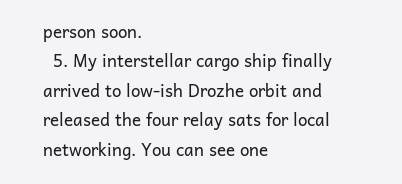person soon.
  5. My interstellar cargo ship finally arrived to low-ish Drozhe orbit and released the four relay sats for local networking. You can see one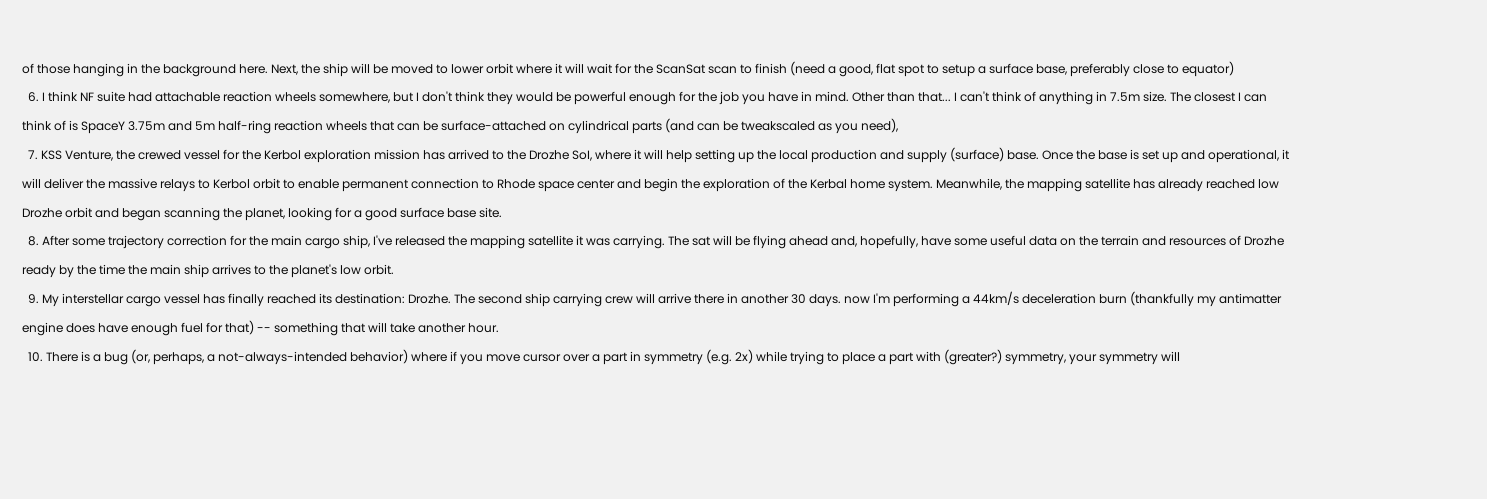of those hanging in the background here. Next, the ship will be moved to lower orbit where it will wait for the ScanSat scan to finish (need a good, flat spot to setup a surface base, preferably close to equator)
  6. I think NF suite had attachable reaction wheels somewhere, but I don't think they would be powerful enough for the job you have in mind. Other than that... I can't think of anything in 7.5m size. The closest I can think of is SpaceY 3.75m and 5m half-ring reaction wheels that can be surface-attached on cylindrical parts (and can be tweakscaled as you need),
  7. KSS Venture, the crewed vessel for the Kerbol exploration mission has arrived to the Drozhe SoI, where it will help setting up the local production and supply (surface) base. Once the base is set up and operational, it will deliver the massive relays to Kerbol orbit to enable permanent connection to Rhode space center and begin the exploration of the Kerbal home system. Meanwhile, the mapping satellite has already reached low Drozhe orbit and began scanning the planet, looking for a good surface base site.
  8. After some trajectory correction for the main cargo ship, I've released the mapping satellite it was carrying. The sat will be flying ahead and, hopefully, have some useful data on the terrain and resources of Drozhe ready by the time the main ship arrives to the planet's low orbit.
  9. My interstellar cargo vessel has finally reached its destination: Drozhe. The second ship carrying crew will arrive there in another 30 days. now I'm performing a 44km/s deceleration burn (thankfully my antimatter engine does have enough fuel for that) -- something that will take another hour.
  10. There is a bug (or, perhaps, a not-always-intended behavior) where if you move cursor over a part in symmetry (e.g. 2x) while trying to place a part with (greater?) symmetry, your symmetry will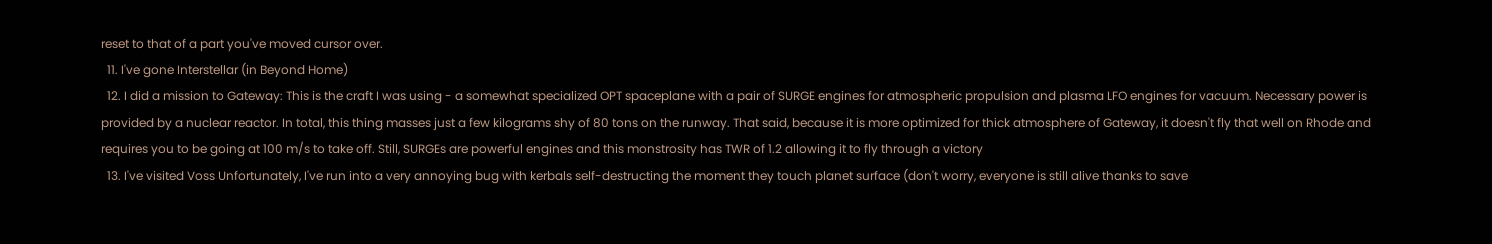reset to that of a part you've moved cursor over.
  11. I've gone Interstellar (in Beyond Home)
  12. I did a mission to Gateway: This is the craft I was using - a somewhat specialized OPT spaceplane with a pair of SURGE engines for atmospheric propulsion and plasma LFO engines for vacuum. Necessary power is provided by a nuclear reactor. In total, this thing masses just a few kilograms shy of 80 tons on the runway. That said, because it is more optimized for thick atmosphere of Gateway, it doesn't fly that well on Rhode and requires you to be going at 100 m/s to take off. Still, SURGEs are powerful engines and this monstrosity has TWR of 1.2 allowing it to fly through a victory
  13. I've visited Voss Unfortunately, I've run into a very annoying bug with kerbals self-destructing the moment they touch planet surface (don't worry, everyone is still alive thanks to save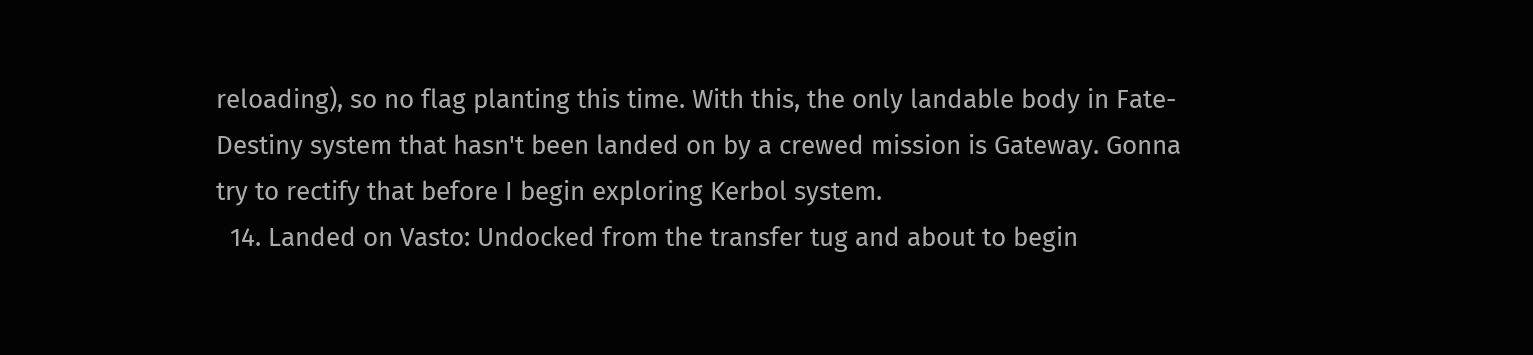reloading), so no flag planting this time. With this, the only landable body in Fate-Destiny system that hasn't been landed on by a crewed mission is Gateway. Gonna try to rectify that before I begin exploring Kerbol system.
  14. Landed on Vasto: Undocked from the transfer tug and about to begin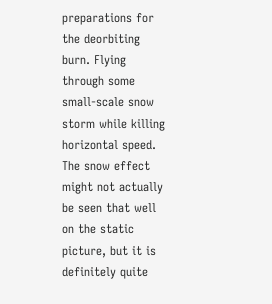preparations for the deorbiting burn. Flying through some small-scale snow storm while killing horizontal speed. The snow effect might not actually be seen that well on the static picture, but it is definitely quite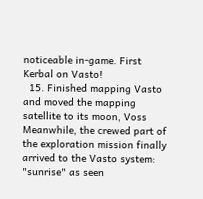noticeable in-game. First Kerbal on Vasto!
  15. Finished mapping Vasto and moved the mapping satellite to its moon, Voss Meanwhile, the crewed part of the exploration mission finally arrived to the Vasto system: "sunrise" as seen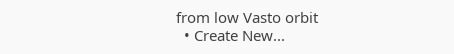from low Vasto orbit
  • Create New...